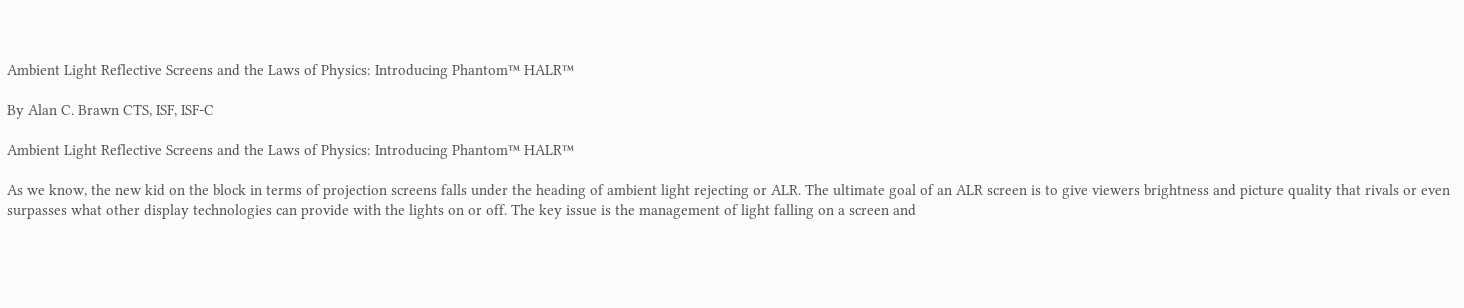Ambient Light Reflective Screens and the Laws of Physics: Introducing Phantom™ HALR™

By Alan C. Brawn CTS, ISF, ISF-C

Ambient Light Reflective Screens and the Laws of Physics: Introducing Phantom™ HALR™

As we know, the new kid on the block in terms of projection screens falls under the heading of ambient light rejecting or ALR. The ultimate goal of an ALR screen is to give viewers brightness and picture quality that rivals or even surpasses what other display technologies can provide with the lights on or off. The key issue is the management of light falling on a screen and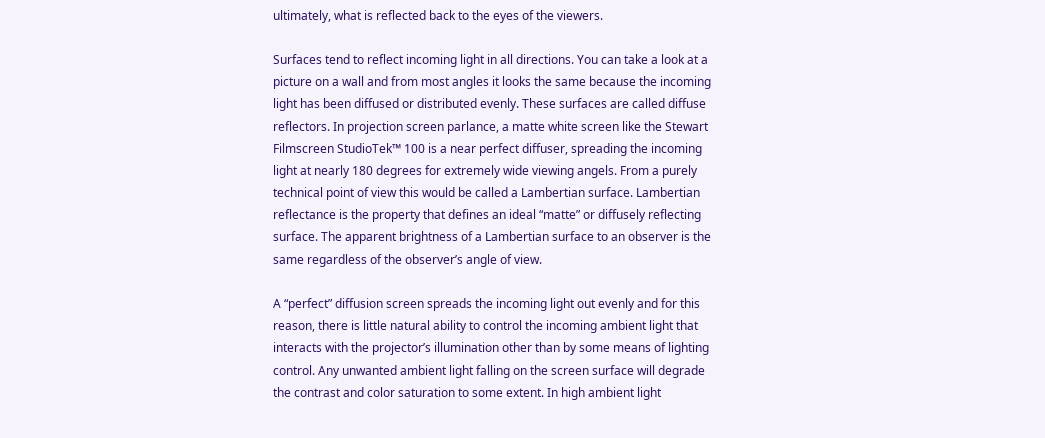ultimately, what is reflected back to the eyes of the viewers.

Surfaces tend to reflect incoming light in all directions. You can take a look at a picture on a wall and from most angles it looks the same because the incoming light has been diffused or distributed evenly. These surfaces are called diffuse reflectors. In projection screen parlance, a matte white screen like the Stewart Filmscreen StudioTek™ 100 is a near perfect diffuser, spreading the incoming light at nearly 180 degrees for extremely wide viewing angels. From a purely technical point of view this would be called a Lambertian surface. Lambertian reflectance is the property that defines an ideal “matte” or diffusely reflecting surface. The apparent brightness of a Lambertian surface to an observer is the same regardless of the observer’s angle of view.

A “perfect” diffusion screen spreads the incoming light out evenly and for this reason, there is little natural ability to control the incoming ambient light that interacts with the projector’s illumination other than by some means of lighting control. Any unwanted ambient light falling on the screen surface will degrade the contrast and color saturation to some extent. In high ambient light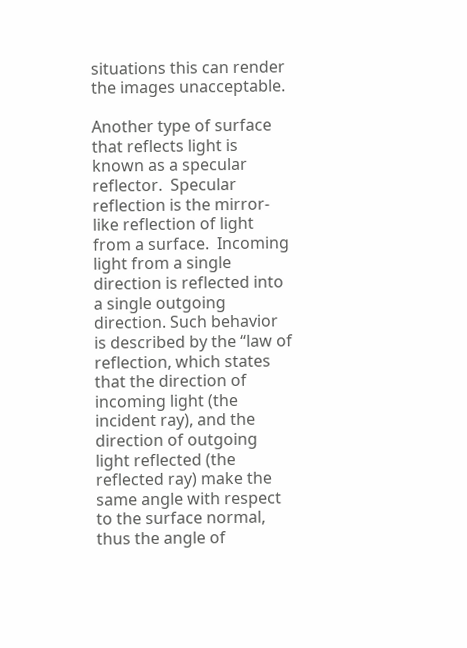situations this can render the images unacceptable.

Another type of surface that reflects light is known as a specular reflector.  Specular reflection is the mirror-like reflection of light from a surface.  Incoming light from a single direction is reflected into a single outgoing direction. Such behavior is described by the “law of reflection, which states that the direction of incoming light (the incident ray), and the direction of outgoing light reflected (the reflected ray) make the same angle with respect to the surface normal, thus the angle of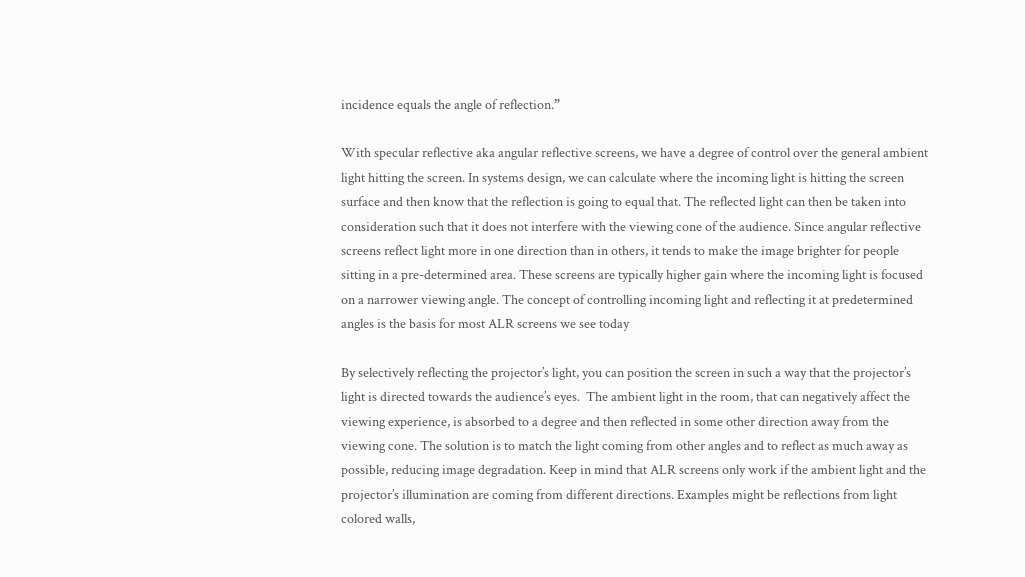incidence equals the angle of reflection.”

With specular reflective aka angular reflective screens, we have a degree of control over the general ambient light hitting the screen. In systems design, we can calculate where the incoming light is hitting the screen surface and then know that the reflection is going to equal that. The reflected light can then be taken into consideration such that it does not interfere with the viewing cone of the audience. Since angular reflective screens reflect light more in one direction than in others, it tends to make the image brighter for people sitting in a pre-determined area. These screens are typically higher gain where the incoming light is focused on a narrower viewing angle. The concept of controlling incoming light and reflecting it at predetermined angles is the basis for most ALR screens we see today

By selectively reflecting the projector’s light, you can position the screen in such a way that the projector’s light is directed towards the audience’s eyes.  The ambient light in the room, that can negatively affect the viewing experience, is absorbed to a degree and then reflected in some other direction away from the viewing cone. The solution is to match the light coming from other angles and to reflect as much away as possible, reducing image degradation. Keep in mind that ALR screens only work if the ambient light and the projector’s illumination are coming from different directions. Examples might be reflections from light colored walls,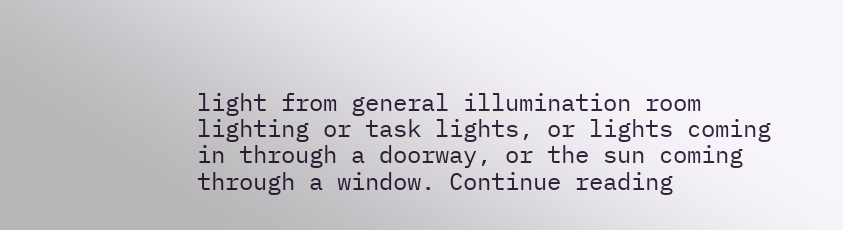light from general illumination room lighting or task lights, or lights coming in through a doorway, or the sun coming through a window. Continue reading